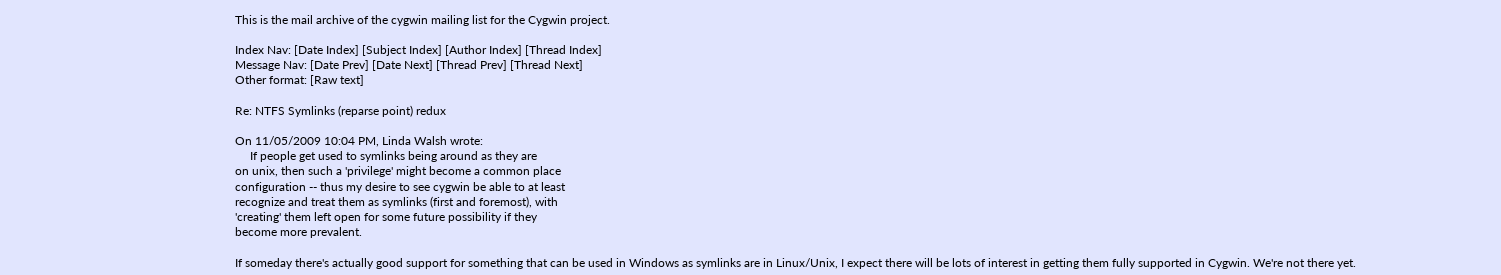This is the mail archive of the cygwin mailing list for the Cygwin project.

Index Nav: [Date Index] [Subject Index] [Author Index] [Thread Index]
Message Nav: [Date Prev] [Date Next] [Thread Prev] [Thread Next]
Other format: [Raw text]

Re: NTFS Symlinks (reparse point) redux

On 11/05/2009 10:04 PM, Linda Walsh wrote:
     If people get used to symlinks being around as they are
on unix, then such a 'privilege' might become a common place
configuration -- thus my desire to see cygwin be able to at least
recognize and treat them as symlinks (first and foremost), with
'creating' them left open for some future possibility if they
become more prevalent.

If someday there's actually good support for something that can be used in Windows as symlinks are in Linux/Unix, I expect there will be lots of interest in getting them fully supported in Cygwin. We're not there yet.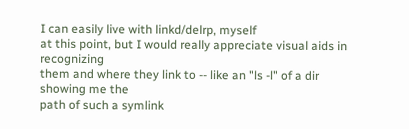I can easily live with linkd/delrp, myself
at this point, but I would really appreciate visual aids in recognizing
them and where they link to -- like an "ls -l" of a dir showing me the
path of such a symlink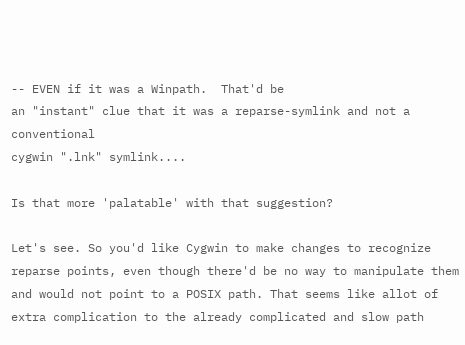-- EVEN if it was a Winpath.  That'd be
an "instant" clue that it was a reparse-symlink and not a conventional
cygwin ".lnk" symlink....

Is that more 'palatable' with that suggestion?

Let's see. So you'd like Cygwin to make changes to recognize reparse points, even though there'd be no way to manipulate them and would not point to a POSIX path. That seems like allot of extra complication to the already complicated and slow path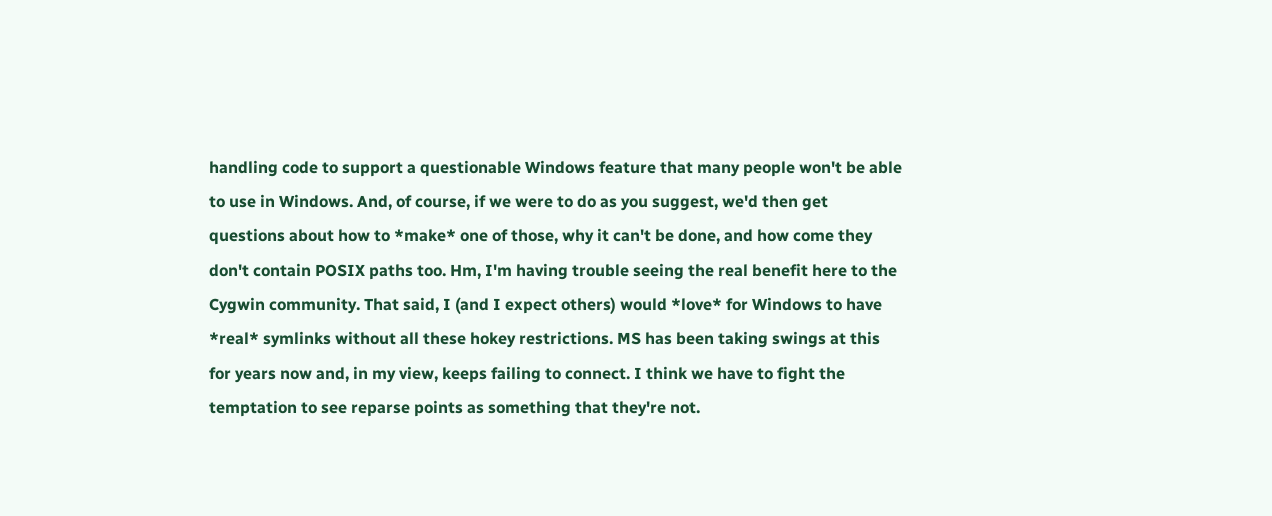handling code to support a questionable Windows feature that many people won't be able to use in Windows. And, of course, if we were to do as you suggest, we'd then get questions about how to *make* one of those, why it can't be done, and how come they don't contain POSIX paths too. Hm, I'm having trouble seeing the real benefit here to the Cygwin community. That said, I (and I expect others) would *love* for Windows to have *real* symlinks without all these hokey restrictions. MS has been taking swings at this for years now and, in my view, keeps failing to connect. I think we have to fight the temptation to see reparse points as something that they're not.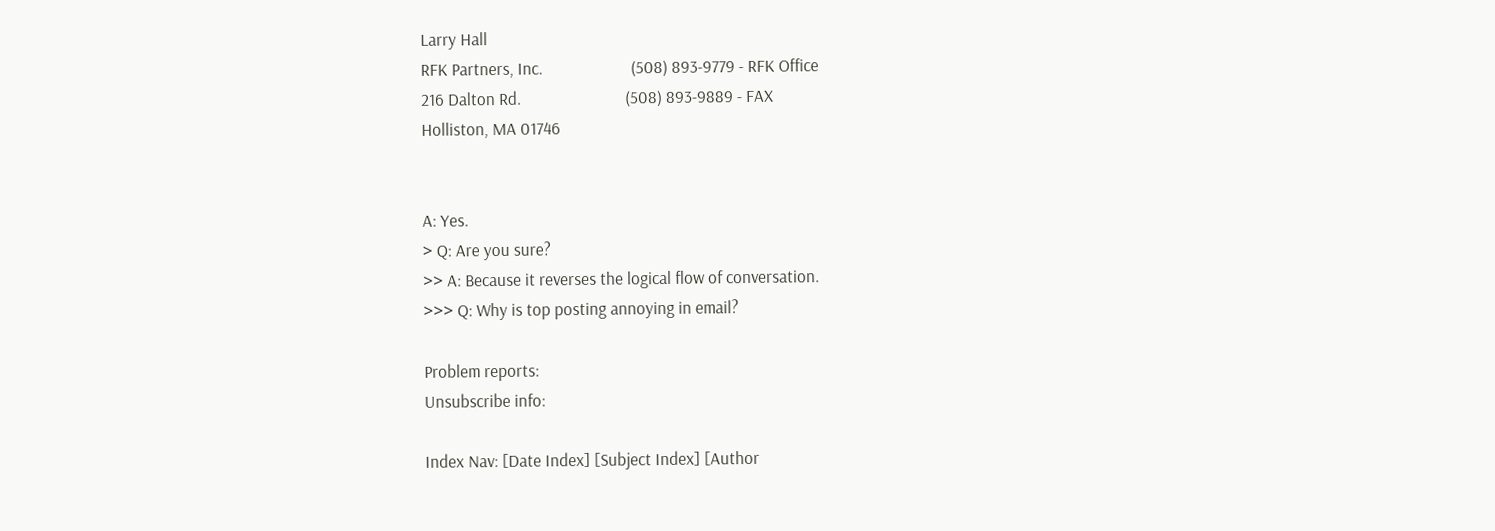Larry Hall
RFK Partners, Inc.                      (508) 893-9779 - RFK Office
216 Dalton Rd.                          (508) 893-9889 - FAX
Holliston, MA 01746


A: Yes.
> Q: Are you sure?
>> A: Because it reverses the logical flow of conversation.
>>> Q: Why is top posting annoying in email?

Problem reports:
Unsubscribe info:

Index Nav: [Date Index] [Subject Index] [Author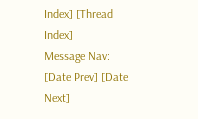Index] [Thread Index]
Message Nav: [Date Prev] [Date Next]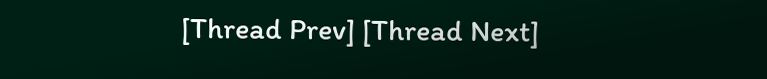[Thread Prev] [Thread Next]